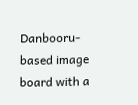Danbooru-based image board with a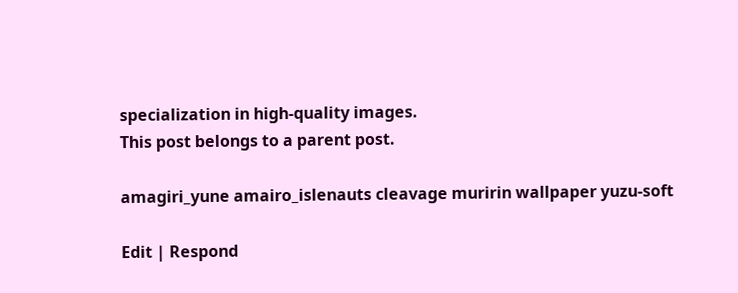specialization in high-quality images.
This post belongs to a parent post.

amagiri_yune amairo_islenauts cleavage muririn wallpaper yuzu-soft

Edit | Respond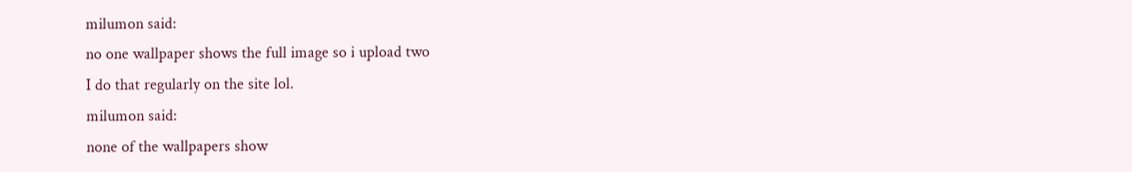milumon said:
no one wallpaper shows the full image so i upload two
I do that regularly on the site lol.
milumon said:
none of the wallpapers show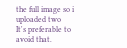the full image so i uploaded two
It's preferable to avoid that.